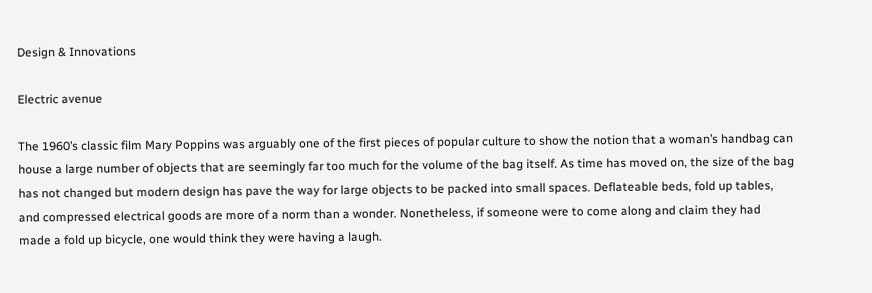Design & Innovations

Electric avenue

The 1960’s classic film Mary Poppins was arguably one of the first pieces of popular culture to show the notion that a woman’s handbag can house a large number of objects that are seemingly far too much for the volume of the bag itself. As time has moved on, the size of the bag has not changed but modern design has pave the way for large objects to be packed into small spaces. Deflateable beds, fold up tables, and compressed electrical goods are more of a norm than a wonder. Nonetheless, if someone were to come along and claim they had made a fold up bicycle, one would think they were having a laugh.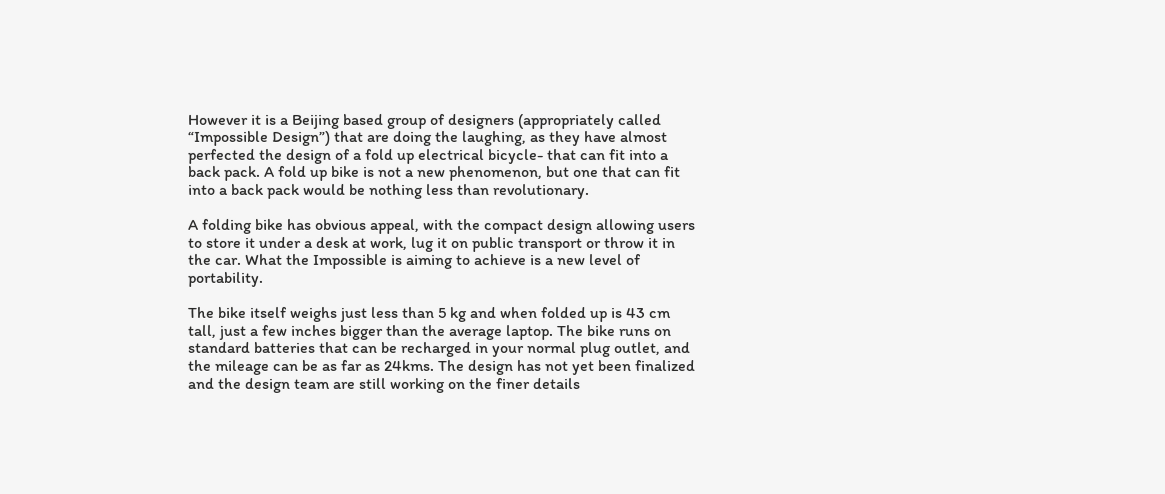However it is a Beijing based group of designers (appropriately called “Impossible Design”) that are doing the laughing, as they have almost perfected the design of a fold up electrical bicycle- that can fit into a back pack. A fold up bike is not a new phenomenon, but one that can fit into a back pack would be nothing less than revolutionary.

A folding bike has obvious appeal, with the compact design allowing users to store it under a desk at work, lug it on public transport or throw it in the car. What the Impossible is aiming to achieve is a new level of portability.

The bike itself weighs just less than 5 kg and when folded up is 43 cm tall, just a few inches bigger than the average laptop. The bike runs on standard batteries that can be recharged in your normal plug outlet, and the mileage can be as far as 24kms. The design has not yet been finalized and the design team are still working on the finer details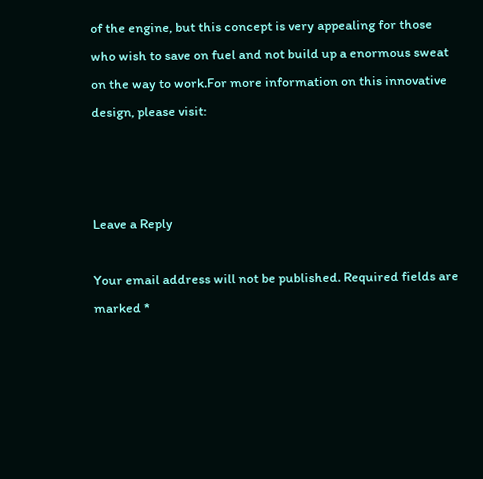of the engine, but this concept is very appealing for those who wish to save on fuel and not build up a enormous sweat on the way to work.For more information on this innovative design, please visit:



Leave a Reply

Your email address will not be published. Required fields are marked *